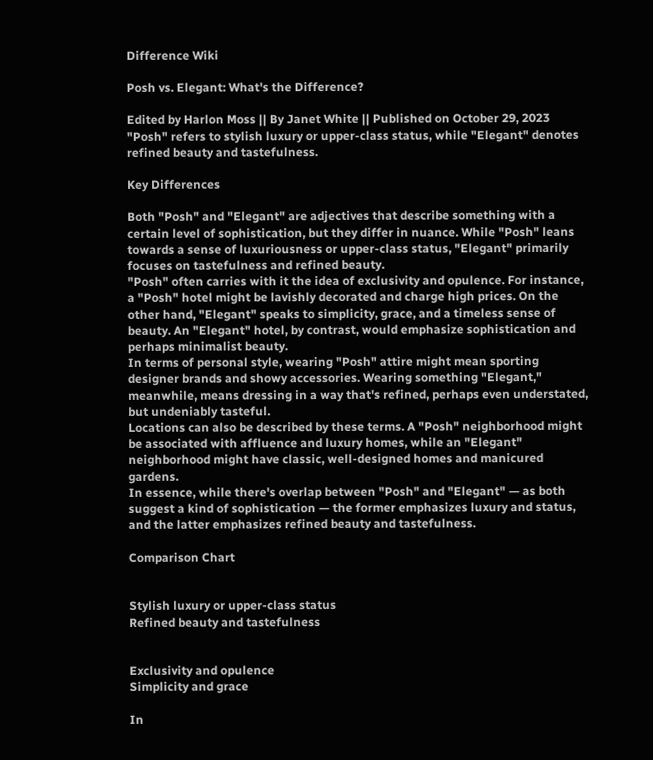Difference Wiki

Posh vs. Elegant: What's the Difference?

Edited by Harlon Moss || By Janet White || Published on October 29, 2023
"Posh" refers to stylish luxury or upper-class status, while "Elegant" denotes refined beauty and tastefulness.

Key Differences

Both "Posh" and "Elegant" are adjectives that describe something with a certain level of sophistication, but they differ in nuance. While "Posh" leans towards a sense of luxuriousness or upper-class status, "Elegant" primarily focuses on tastefulness and refined beauty.
"Posh" often carries with it the idea of exclusivity and opulence. For instance, a "Posh" hotel might be lavishly decorated and charge high prices. On the other hand, "Elegant" speaks to simplicity, grace, and a timeless sense of beauty. An "Elegant" hotel, by contrast, would emphasize sophistication and perhaps minimalist beauty.
In terms of personal style, wearing "Posh" attire might mean sporting designer brands and showy accessories. Wearing something "Elegant," meanwhile, means dressing in a way that's refined, perhaps even understated, but undeniably tasteful.
Locations can also be described by these terms. A "Posh" neighborhood might be associated with affluence and luxury homes, while an "Elegant" neighborhood might have classic, well-designed homes and manicured gardens.
In essence, while there's overlap between "Posh" and "Elegant" — as both suggest a kind of sophistication — the former emphasizes luxury and status, and the latter emphasizes refined beauty and tastefulness.

Comparison Chart


Stylish luxury or upper-class status
Refined beauty and tastefulness


Exclusivity and opulence
Simplicity and grace

In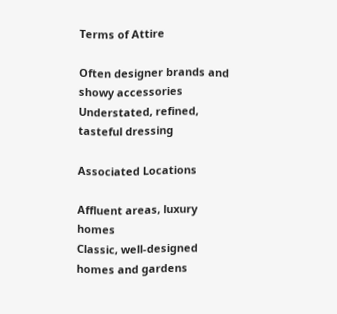Terms of Attire

Often designer brands and showy accessories
Understated, refined, tasteful dressing

Associated Locations

Affluent areas, luxury homes
Classic, well-designed homes and gardens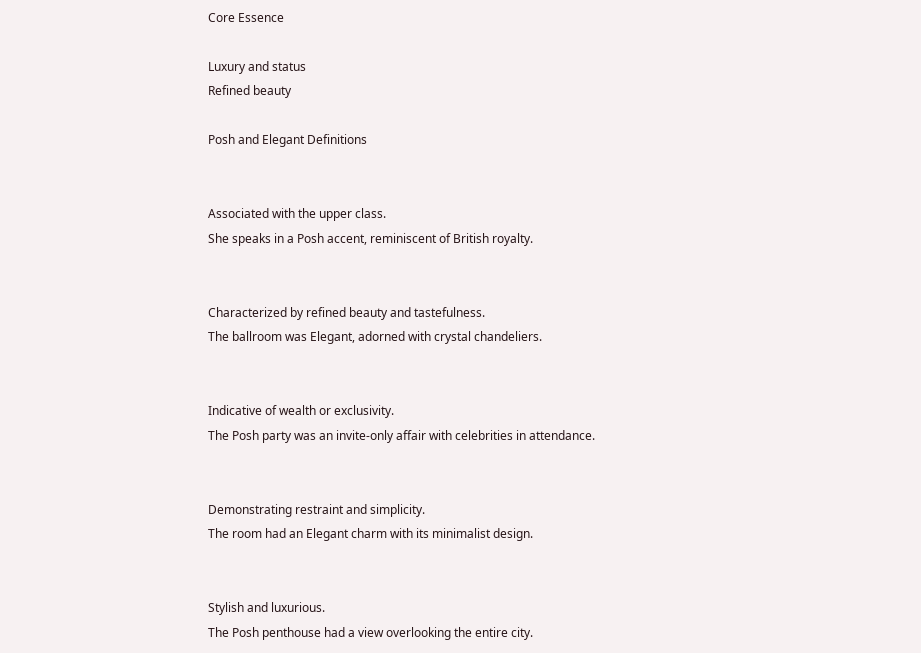Core Essence

Luxury and status
Refined beauty

Posh and Elegant Definitions


Associated with the upper class.
She speaks in a Posh accent, reminiscent of British royalty.


Characterized by refined beauty and tastefulness.
The ballroom was Elegant, adorned with crystal chandeliers.


Indicative of wealth or exclusivity.
The Posh party was an invite-only affair with celebrities in attendance.


Demonstrating restraint and simplicity.
The room had an Elegant charm with its minimalist design.


Stylish and luxurious.
The Posh penthouse had a view overlooking the entire city.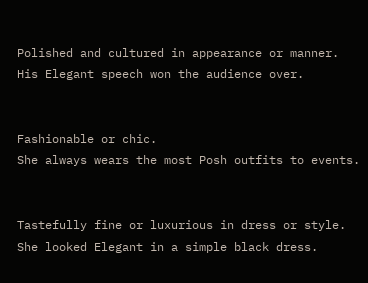Polished and cultured in appearance or manner.
His Elegant speech won the audience over.


Fashionable or chic.
She always wears the most Posh outfits to events.


Tastefully fine or luxurious in dress or style.
She looked Elegant in a simple black dress.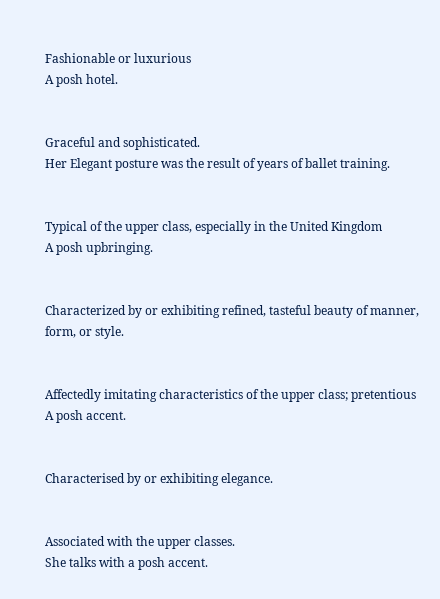Fashionable or luxurious
A posh hotel.


Graceful and sophisticated.
Her Elegant posture was the result of years of ballet training.


Typical of the upper class, especially in the United Kingdom
A posh upbringing.


Characterized by or exhibiting refined, tasteful beauty of manner, form, or style.


Affectedly imitating characteristics of the upper class; pretentious
A posh accent.


Characterised by or exhibiting elegance.


Associated with the upper classes.
She talks with a posh accent.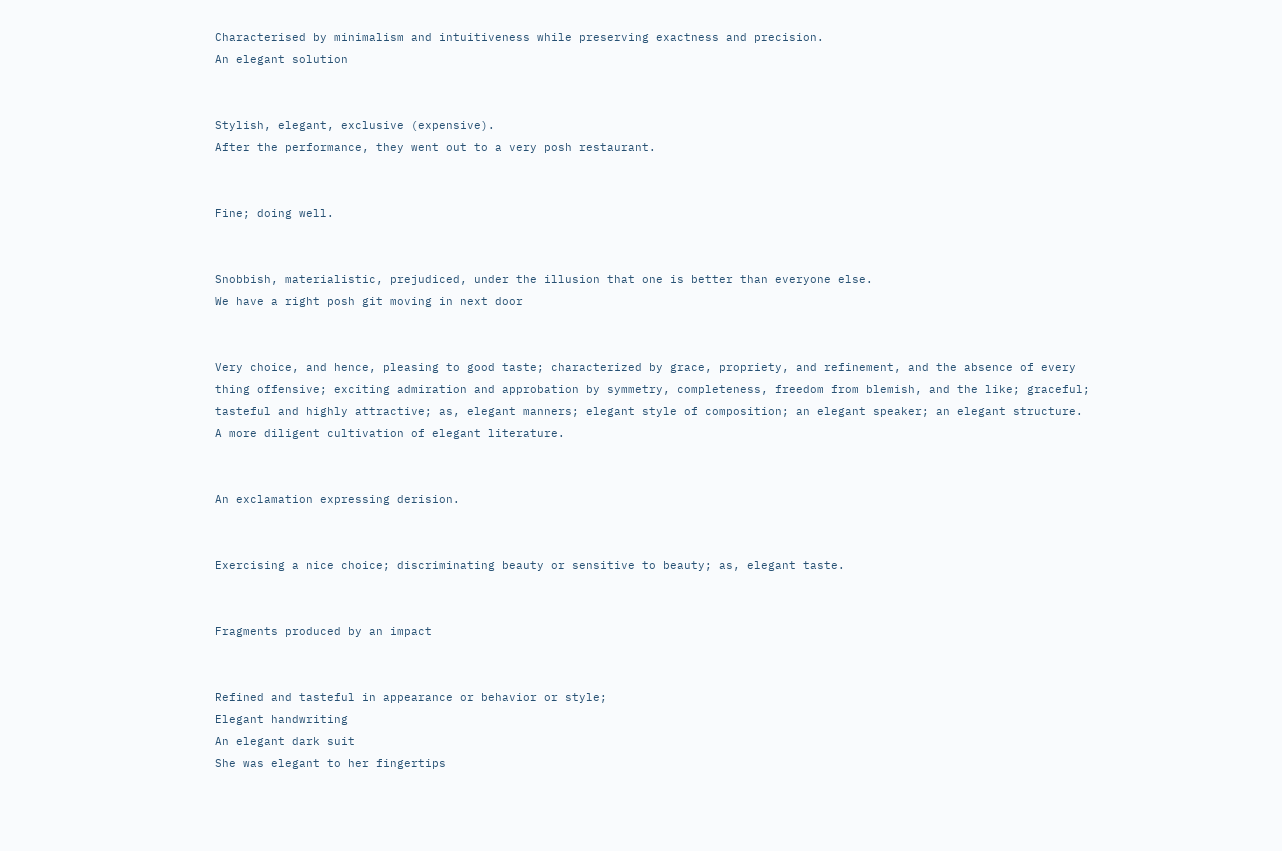Characterised by minimalism and intuitiveness while preserving exactness and precision.
An elegant solution


Stylish, elegant, exclusive (expensive).
After the performance, they went out to a very posh restaurant.


Fine; doing well.


Snobbish, materialistic, prejudiced, under the illusion that one is better than everyone else.
We have a right posh git moving in next door


Very choice, and hence, pleasing to good taste; characterized by grace, propriety, and refinement, and the absence of every thing offensive; exciting admiration and approbation by symmetry, completeness, freedom from blemish, and the like; graceful; tasteful and highly attractive; as, elegant manners; elegant style of composition; an elegant speaker; an elegant structure.
A more diligent cultivation of elegant literature.


An exclamation expressing derision.


Exercising a nice choice; discriminating beauty or sensitive to beauty; as, elegant taste.


Fragments produced by an impact


Refined and tasteful in appearance or behavior or style;
Elegant handwriting
An elegant dark suit
She was elegant to her fingertips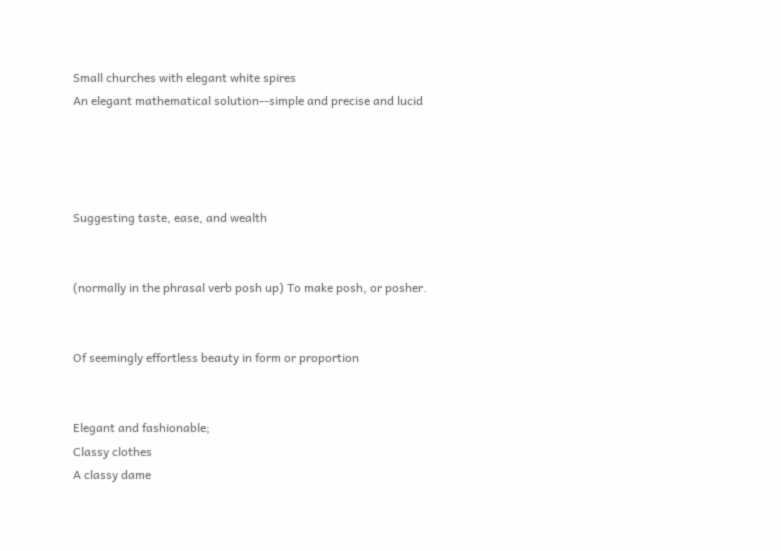Small churches with elegant white spires
An elegant mathematical solution--simple and precise and lucid




Suggesting taste, ease, and wealth


(normally in the phrasal verb posh up) To make posh, or posher.


Of seemingly effortless beauty in form or proportion


Elegant and fashionable;
Classy clothes
A classy dame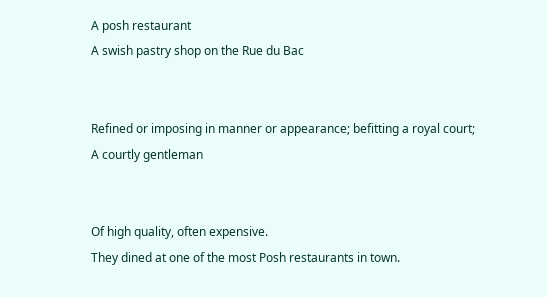A posh restaurant
A swish pastry shop on the Rue du Bac


Refined or imposing in manner or appearance; befitting a royal court;
A courtly gentleman


Of high quality, often expensive.
They dined at one of the most Posh restaurants in town.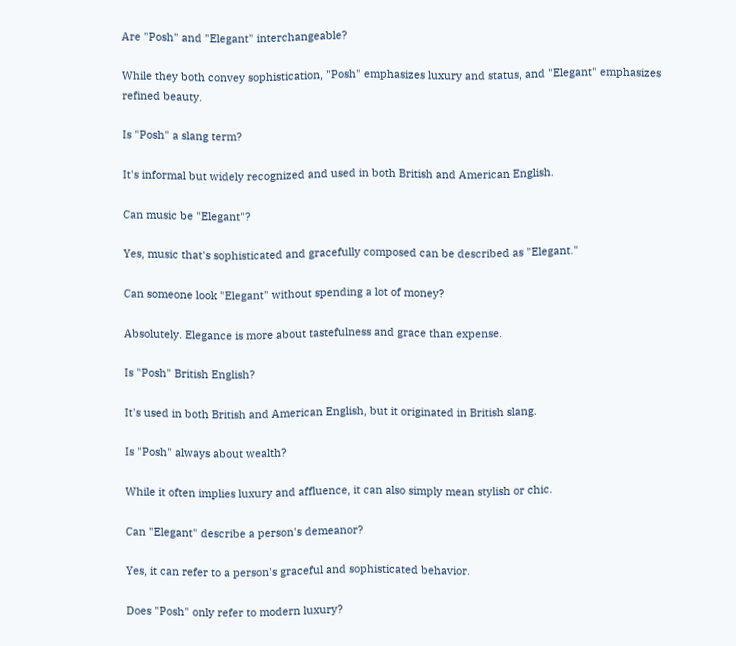Are "Posh" and "Elegant" interchangeable?

While they both convey sophistication, "Posh" emphasizes luxury and status, and "Elegant" emphasizes refined beauty.

Is "Posh" a slang term?

It's informal but widely recognized and used in both British and American English.

Can music be "Elegant"?

Yes, music that's sophisticated and gracefully composed can be described as "Elegant."

Can someone look "Elegant" without spending a lot of money?

Absolutely. Elegance is more about tastefulness and grace than expense.

Is "Posh" British English?

It's used in both British and American English, but it originated in British slang.

Is "Posh" always about wealth?

While it often implies luxury and affluence, it can also simply mean stylish or chic.

Can "Elegant" describe a person's demeanor?

Yes, it can refer to a person's graceful and sophisticated behavior.

Does "Posh" only refer to modern luxury?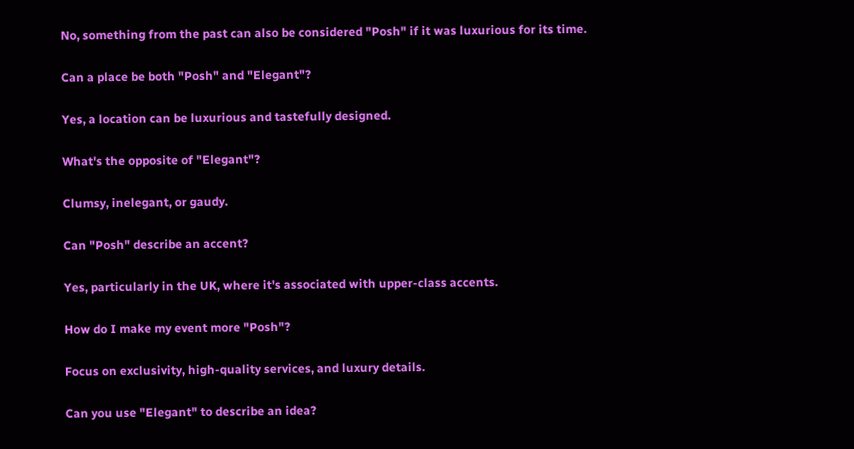No, something from the past can also be considered "Posh" if it was luxurious for its time.

Can a place be both "Posh" and "Elegant"?

Yes, a location can be luxurious and tastefully designed.

What's the opposite of "Elegant"?

Clumsy, inelegant, or gaudy.

Can "Posh" describe an accent?

Yes, particularly in the UK, where it's associated with upper-class accents.

How do I make my event more "Posh"?

Focus on exclusivity, high-quality services, and luxury details.

Can you use "Elegant" to describe an idea?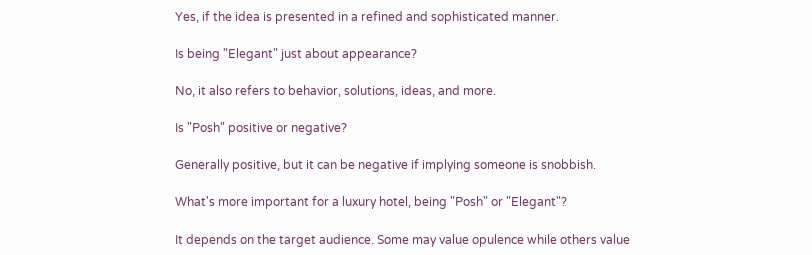Yes, if the idea is presented in a refined and sophisticated manner.

Is being "Elegant" just about appearance?

No, it also refers to behavior, solutions, ideas, and more.

Is "Posh" positive or negative?

Generally positive, but it can be negative if implying someone is snobbish.

What's more important for a luxury hotel, being "Posh" or "Elegant"?

It depends on the target audience. Some may value opulence while others value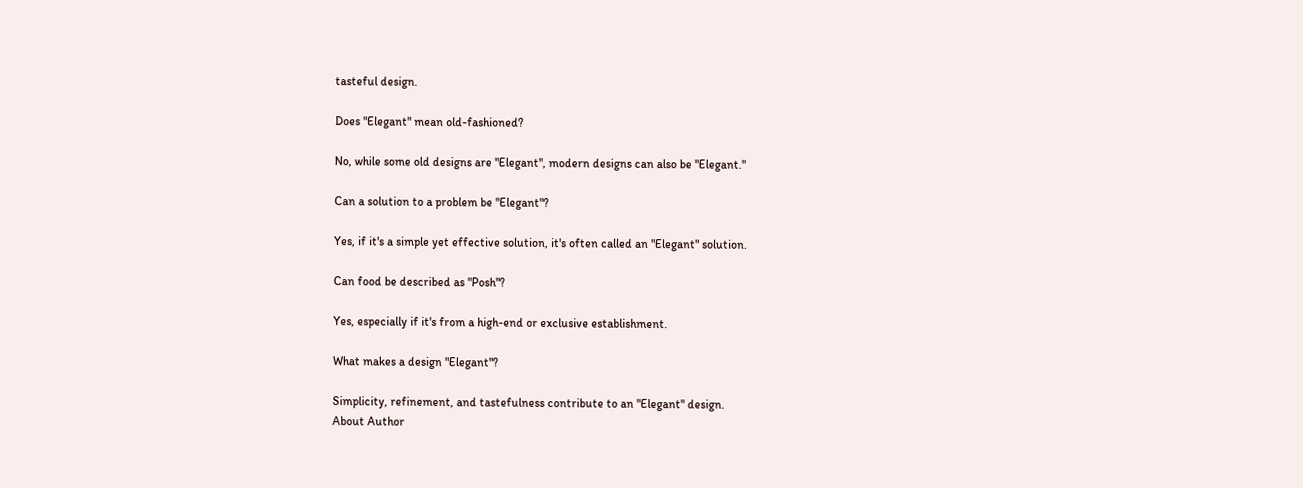tasteful design.

Does "Elegant" mean old-fashioned?

No, while some old designs are "Elegant", modern designs can also be "Elegant."

Can a solution to a problem be "Elegant"?

Yes, if it's a simple yet effective solution, it's often called an "Elegant" solution.

Can food be described as "Posh"?

Yes, especially if it's from a high-end or exclusive establishment.

What makes a design "Elegant"?

Simplicity, refinement, and tastefulness contribute to an "Elegant" design.
About Author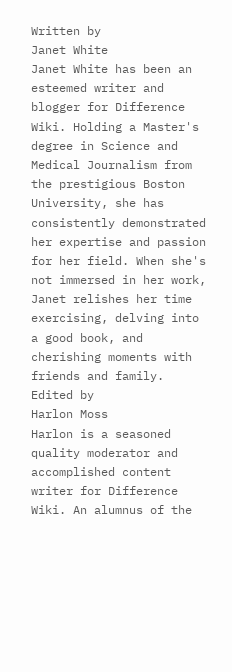Written by
Janet White
Janet White has been an esteemed writer and blogger for Difference Wiki. Holding a Master's degree in Science and Medical Journalism from the prestigious Boston University, she has consistently demonstrated her expertise and passion for her field. When she's not immersed in her work, Janet relishes her time exercising, delving into a good book, and cherishing moments with friends and family.
Edited by
Harlon Moss
Harlon is a seasoned quality moderator and accomplished content writer for Difference Wiki. An alumnus of the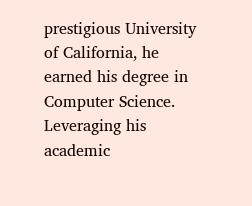prestigious University of California, he earned his degree in Computer Science. Leveraging his academic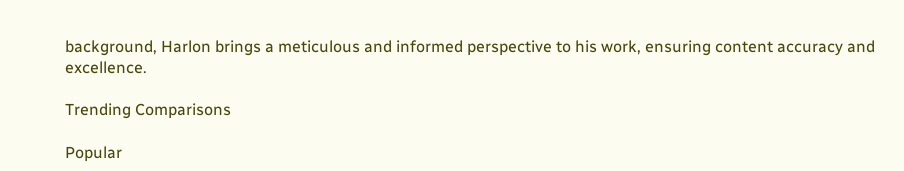background, Harlon brings a meticulous and informed perspective to his work, ensuring content accuracy and excellence.

Trending Comparisons

Popular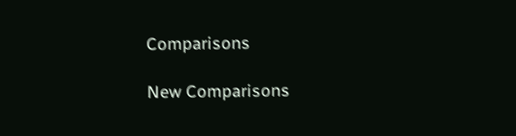Comparisons

New Comparisons